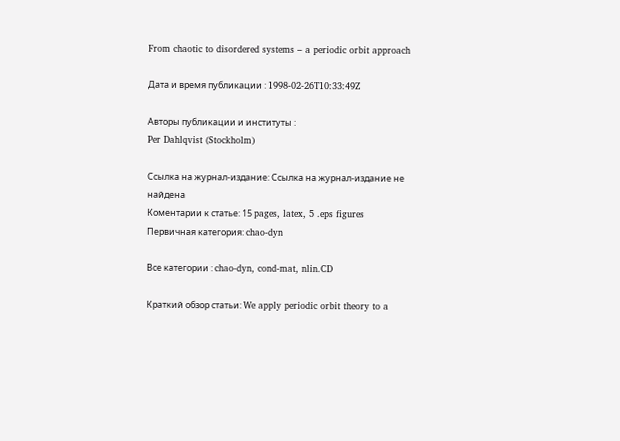From chaotic to disordered systems – a periodic orbit approach

Дата и время публикации : 1998-02-26T10:33:49Z

Авторы публикации и институты :
Per Dahlqvist (Stockholm)

Ссылка на журнал-издание: Ссылка на журнал-издание не найдена
Коментарии к cтатье: 15 pages, latex, 5 .eps figures
Первичная категория: chao-dyn

Все категории : chao-dyn, cond-mat, nlin.CD

Краткий обзор статьи: We apply periodic orbit theory to a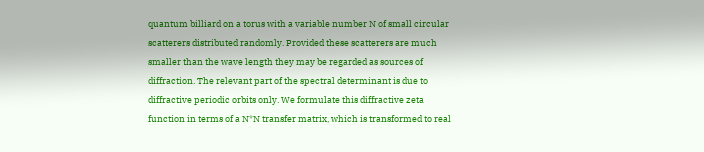quantum billiard on a torus with a variable number N of small circular scatterers distributed randomly. Provided these scatterers are much smaller than the wave length they may be regarded as sources of diffraction. The relevant part of the spectral determinant is due to diffractive periodic orbits only. We formulate this diffractive zeta function in terms of a N*N transfer matrix, which is transformed to real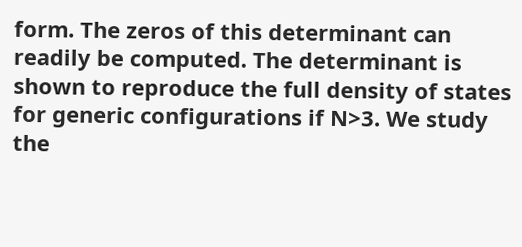form. The zeros of this determinant can readily be computed. The determinant is shown to reproduce the full density of states for generic configurations if N>3. We study the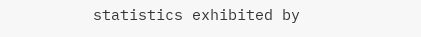statistics exhibited by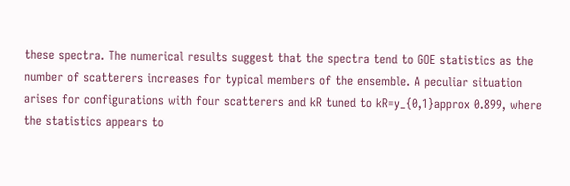these spectra. The numerical results suggest that the spectra tend to GOE statistics as the number of scatterers increases for typical members of the ensemble. A peculiar situation arises for configurations with four scatterers and kR tuned to kR=y_{0,1}approx 0.899, where the statistics appears to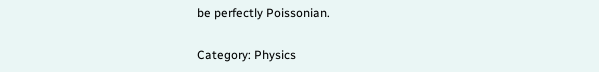be perfectly Poissonian.

Category: Physics